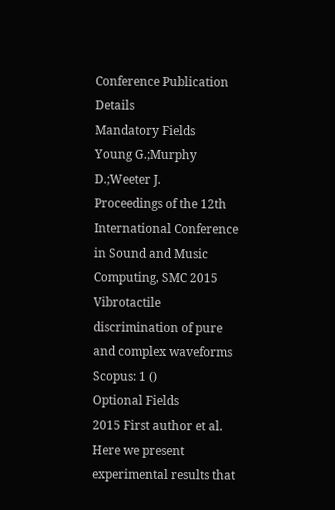Conference Publication Details
Mandatory Fields
Young G.;Murphy D.;Weeter J.
Proceedings of the 12th International Conference in Sound and Music Computing, SMC 2015
Vibrotactile discrimination of pure and complex waveforms
Scopus: 1 ()
Optional Fields
2015 First author et al. Here we present experimental results that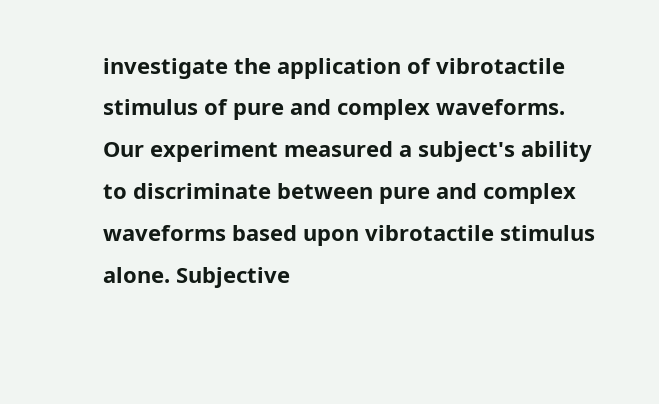investigate the application of vibrotactile stimulus of pure and complex waveforms. Our experiment measured a subject's ability to discriminate between pure and complex waveforms based upon vibrotactile stimulus alone. Subjective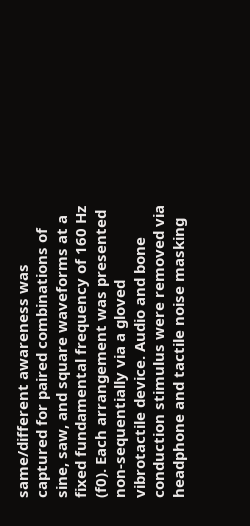same/different awareness was captured for paired combinations of sine, saw, and square waveforms at a fixed fundamental frequency of 160 Hz (f0). Each arrangement was presented non-sequentially via a gloved vibrotactile device. Audio and bone conduction stimulus were removed via headphone and tactile noise masking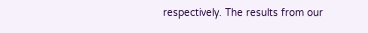respectively. The results from our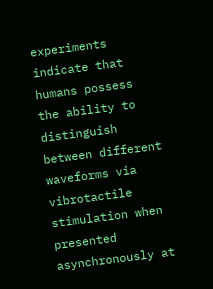experiments indicate that humans possess the ability to distinguish between different waveforms via vibrotactile stimulation when presented asynchronously at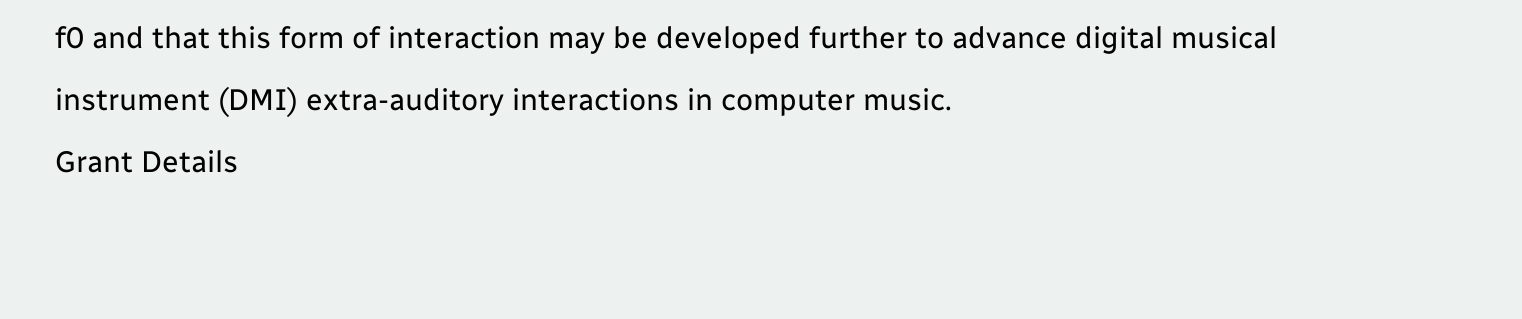f0 and that this form of interaction may be developed further to advance digital musical instrument (DMI) extra-auditory interactions in computer music.
Grant Details